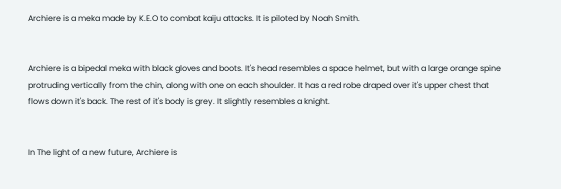Archiere is a meka made by K.E.O to combat kaiju attacks. It is piloted by Noah Smith.


Archiere is a bipedal meka with black gloves and boots. It's head resembles a space helmet, but with a large orange spine protruding vertically from the chin, along with one on each shoulder. It has a red robe draped over it's upper chest that flows down it's back. The rest of it's body is grey. It slightly resembles a knight.


In The light of a new future, Archiere is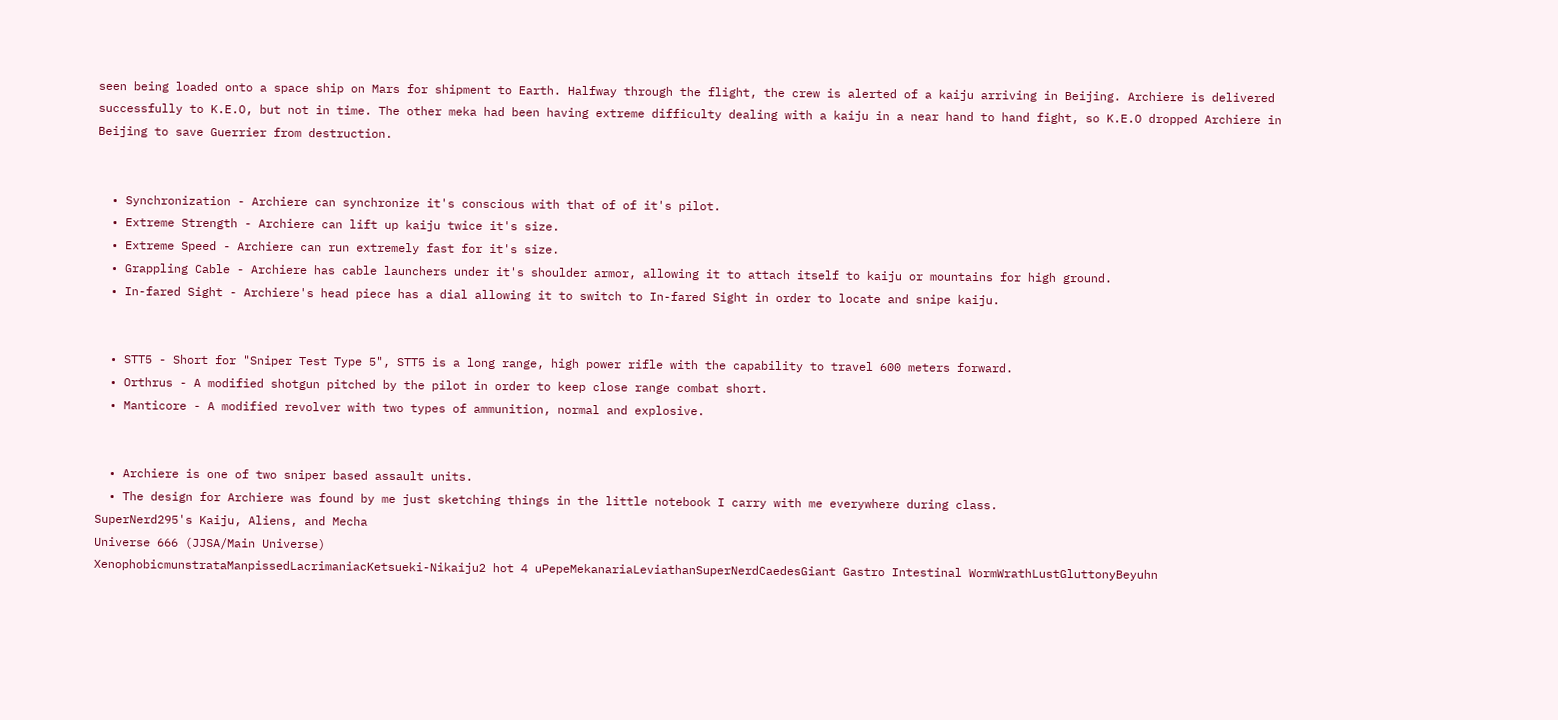seen being loaded onto a space ship on Mars for shipment to Earth. Halfway through the flight, the crew is alerted of a kaiju arriving in Beijing. Archiere is delivered successfully to K.E.O, but not in time. The other meka had been having extreme difficulty dealing with a kaiju in a near hand to hand fight, so K.E.O dropped Archiere in Beijing to save Guerrier from destruction.


  • Synchronization - Archiere can synchronize it's conscious with that of of it's pilot.
  • Extreme Strength - Archiere can lift up kaiju twice it's size.
  • Extreme Speed - Archiere can run extremely fast for it's size.
  • Grappling Cable - Archiere has cable launchers under it's shoulder armor, allowing it to attach itself to kaiju or mountains for high ground.
  • In-fared Sight - Archiere's head piece has a dial allowing it to switch to In-fared Sight in order to locate and snipe kaiju.


  • STT5 - Short for "Sniper Test Type 5", STT5 is a long range, high power rifle with the capability to travel 600 meters forward.
  • Orthrus - A modified shotgun pitched by the pilot in order to keep close range combat short.
  • Manticore - A modified revolver with two types of ammunition, normal and explosive.


  • Archiere is one of two sniper based assault units.
  • The design for Archiere was found by me just sketching things in the little notebook I carry with me everywhere during class.
SuperNerd295's Kaiju, Aliens, and Mecha
Universe 666 (JJSA/Main Universe)
XenophobicmunstrataManpissedLacrimaniacKetsueki-Nikaiju2 hot 4 uPepeMekanariaLeviathanSuperNerdCaedesGiant Gastro Intestinal WormWrathLustGluttonyBeyuhn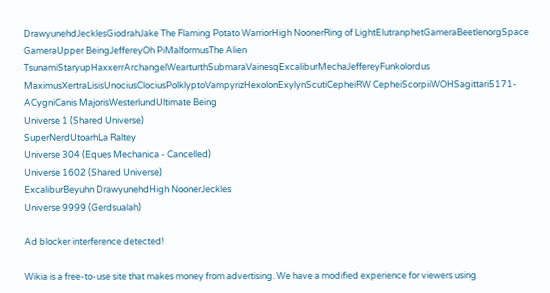DrawyunehdJecklesGiodrahJake The Flaming Potato WarriorHigh NoonerRing of LightElutranphetGameraBeetlenorgSpace GameraUpper BeingJeffereyOh PiMalformusThe Alien TsunamiStaryupHaxxerrArchangelWearturthSubmaraVainesqExcaliburMechaJeffereyFunkolordus MaximusXertraLisisUnociusClociusPolklyptoVampyrizHexolonExylynScutiCepheiRW CepheiScorpiiWOHSagittari5171-ACygniCanis MajorisWesterlundUltimate Being
Universe 1 (Shared Universe)
SuperNerdUtoarhLa Raltey
Universe 304 (Eques Mechanica - Cancelled)
Universe 1602 (Shared Universe)
ExcaliburBeyuhn DrawyunehdHigh NoonerJeckles
Universe 9999 (Gerdsualah)

Ad blocker interference detected!

Wikia is a free-to-use site that makes money from advertising. We have a modified experience for viewers using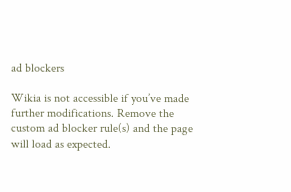ad blockers

Wikia is not accessible if you’ve made further modifications. Remove the custom ad blocker rule(s) and the page will load as expected.